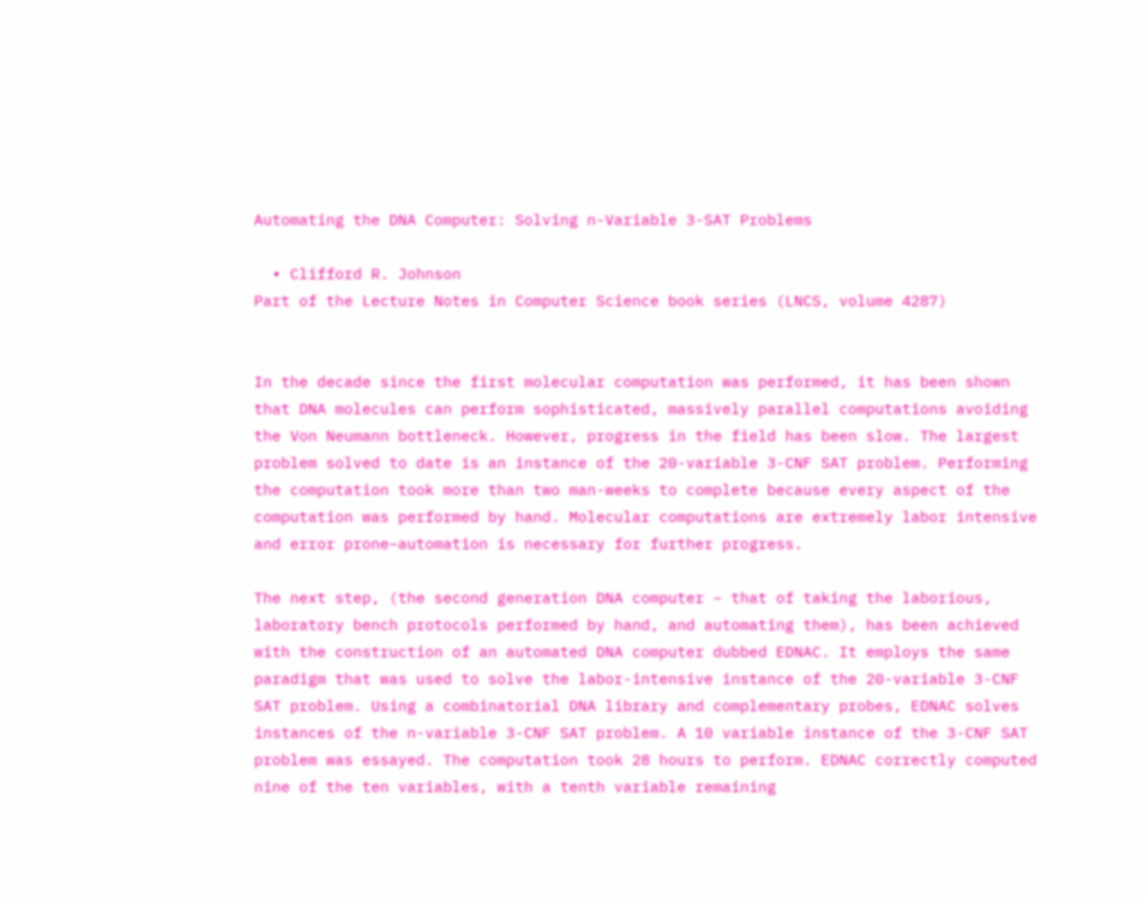Automating the DNA Computer: Solving n-Variable 3-SAT Problems

  • Clifford R. Johnson
Part of the Lecture Notes in Computer Science book series (LNCS, volume 4287)


In the decade since the first molecular computation was performed, it has been shown that DNA molecules can perform sophisticated, massively parallel computations avoiding the Von Neumann bottleneck. However, progress in the field has been slow. The largest problem solved to date is an instance of the 20-variable 3-CNF SAT problem. Performing the computation took more than two man-weeks to complete because every aspect of the computation was performed by hand. Molecular computations are extremely labor intensive and error prone–automation is necessary for further progress.

The next step, (the second generation DNA computer – that of taking the laborious, laboratory bench protocols performed by hand, and automating them), has been achieved with the construction of an automated DNA computer dubbed EDNAC. It employs the same paradigm that was used to solve the labor-intensive instance of the 20-variable 3-CNF SAT problem. Using a combinatorial DNA library and complementary probes, EDNAC solves instances of the n-variable 3-CNF SAT problem. A 10 variable instance of the 3-CNF SAT problem was essayed. The computation took 28 hours to perform. EDNAC correctly computed nine of the ten variables, with a tenth variable remaining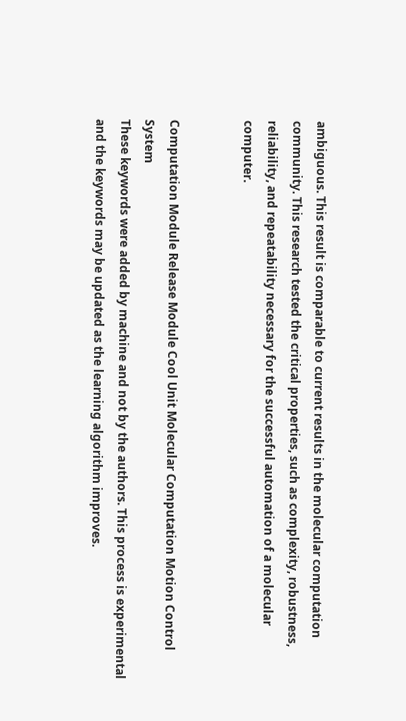ambiguous. This result is comparable to current results in the molecular computation community. This research tested the critical properties, such as complexity, robustness, reliability, and repeatability necessary for the successful automation of a molecular computer.


Computation Module Release Module Cool Unit Molecular Computation Motion Control System
These keywords were added by machine and not by the authors. This process is experimental and the keywords may be updated as the learning algorithm improves.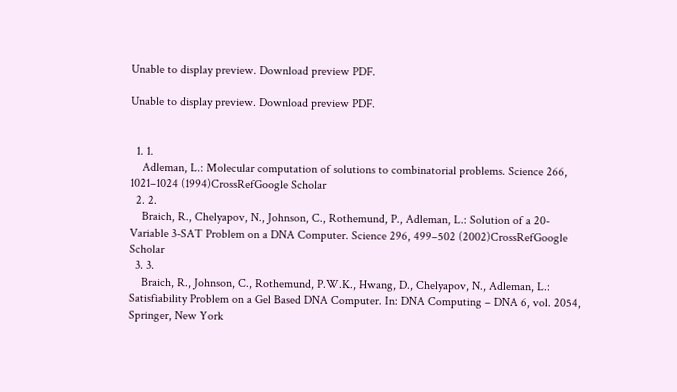Unable to display preview. Download preview PDF.

Unable to display preview. Download preview PDF.


  1. 1.
    Adleman, L.: Molecular computation of solutions to combinatorial problems. Science 266, 1021–1024 (1994)CrossRefGoogle Scholar
  2. 2.
    Braich, R., Chelyapov, N., Johnson, C., Rothemund, P., Adleman, L.: Solution of a 20-Variable 3-SAT Problem on a DNA Computer. Science 296, 499–502 (2002)CrossRefGoogle Scholar
  3. 3.
    Braich, R., Johnson, C., Rothemund, P.W.K., Hwang, D., Chelyapov, N., Adleman, L.: Satisfiability Problem on a Gel Based DNA Computer. In: DNA Computing – DNA 6, vol. 2054, Springer, New York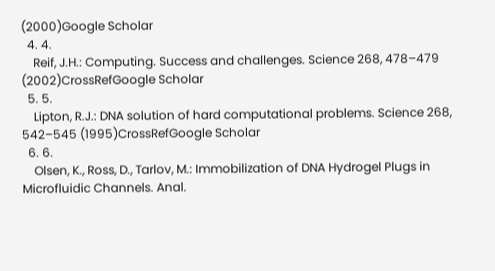(2000)Google Scholar
  4. 4.
    Reif, J.H.: Computing. Success and challenges. Science 268, 478–479 (2002)CrossRefGoogle Scholar
  5. 5.
    Lipton, R.J.: DNA solution of hard computational problems. Science 268, 542–545 (1995)CrossRefGoogle Scholar
  6. 6.
    Olsen, K., Ross, D., Tarlov, M.: Immobilization of DNA Hydrogel Plugs in Microfluidic Channels. Anal.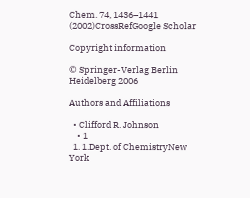Chem. 74, 1436–1441 (2002)CrossRefGoogle Scholar

Copyright information

© Springer-Verlag Berlin Heidelberg 2006

Authors and Affiliations

  • Clifford R. Johnson
    • 1
  1. 1.Dept. of ChemistryNew York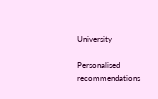University

Personalised recommendations